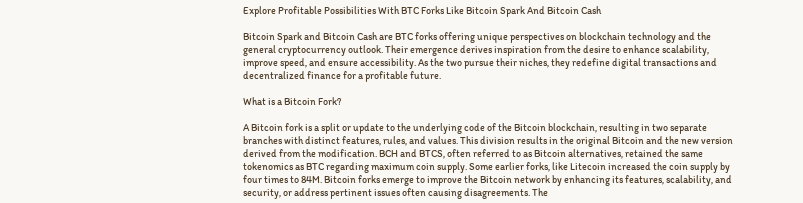Explore Profitable Possibilities With BTC Forks Like Bitcoin Spark And Bitcoin Cash

Bitcoin Spark and Bitcoin Cash are BTC forks offering unique perspectives on blockchain technology and the general cryptocurrency outlook. Their emergence derives inspiration from the desire to enhance scalability, improve speed, and ensure accessibility. As the two pursue their niches, they redefine digital transactions and decentralized finance for a profitable future.

What is a Bitcoin Fork?

A Bitcoin fork is a split or update to the underlying code of the Bitcoin blockchain, resulting in two separate branches with distinct features, rules, and values. This division results in the original Bitcoin and the new version derived from the modification. BCH and BTCS, often referred to as Bitcoin alternatives, retained the same tokenomics as BTC regarding maximum coin supply. Some earlier forks, like Litecoin increased the coin supply by four times to 84M. Bitcoin forks emerge to improve the Bitcoin network by enhancing its features, scalability, and security, or address pertinent issues often causing disagreements. The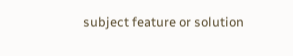subject feature or solution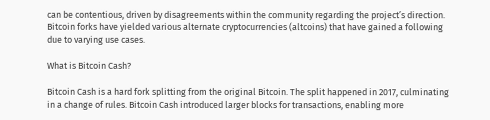can be contentious, driven by disagreements within the community regarding the project’s direction. Bitcoin forks have yielded various alternate cryptocurrencies (altcoins) that have gained a following due to varying use cases.

What is Bitcoin Cash?

Bitcoin Cash is a hard fork splitting from the original Bitcoin. The split happened in 2017, culminating in a change of rules. Bitcoin Cash introduced larger blocks for transactions, enabling more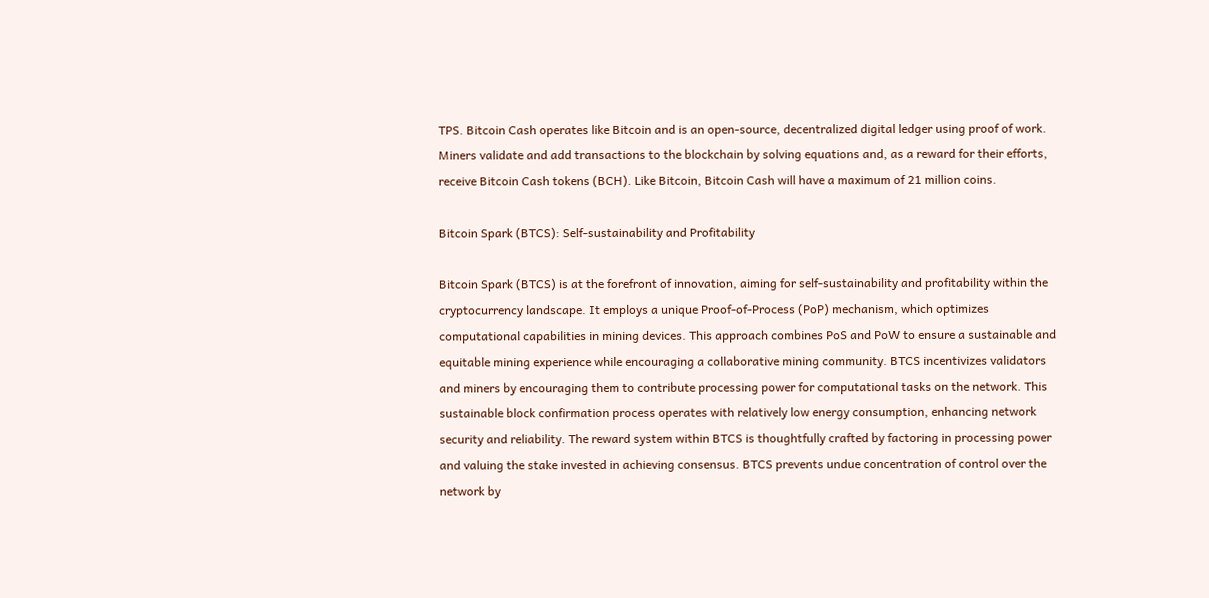TPS. Bitcoin Cash operates like Bitcoin and is an open-source, decentralized digital ledger using proof of work. Miners validate and add transactions to the blockchain by solving equations and, as a reward for their efforts, receive Bitcoin Cash tokens (BCH). Like Bitcoin, Bitcoin Cash will have a maximum of 21 million coins.

Bitcoin Spark (BTCS): Self-sustainability and Profitability

Bitcoin Spark (BTCS) is at the forefront of innovation, aiming for self-sustainability and profitability within the cryptocurrency landscape. It employs a unique Proof-of-Process (PoP) mechanism, which optimizes computational capabilities in mining devices. This approach combines PoS and PoW to ensure a sustainable and equitable mining experience while encouraging a collaborative mining community. BTCS incentivizes validators and miners by encouraging them to contribute processing power for computational tasks on the network. This sustainable block confirmation process operates with relatively low energy consumption, enhancing network security and reliability. The reward system within BTCS is thoughtfully crafted by factoring in processing power and valuing the stake invested in achieving consensus. BTCS prevents undue concentration of control over the network by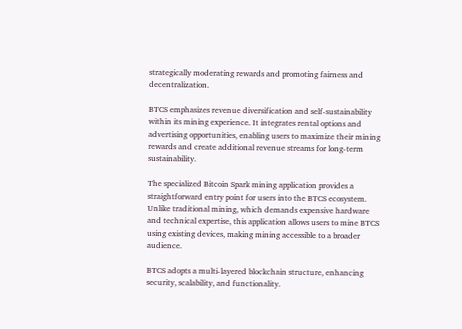strategically moderating rewards and promoting fairness and decentralization.

BTCS emphasizes revenue diversification and self-sustainability within its mining experience. It integrates rental options and advertising opportunities, enabling users to maximize their mining rewards and create additional revenue streams for long-term sustainability.

The specialized Bitcoin Spark mining application provides a straightforward entry point for users into the BTCS ecosystem. Unlike traditional mining, which demands expensive hardware and technical expertise, this application allows users to mine BTCS using existing devices, making mining accessible to a broader audience.

BTCS adopts a multi-layered blockchain structure, enhancing security, scalability, and functionality.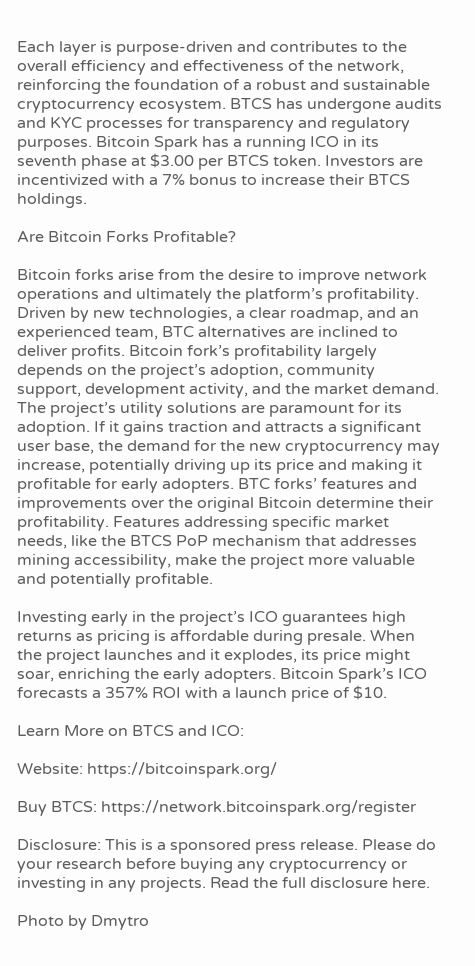Each layer is purpose-driven and contributes to the overall efficiency and effectiveness of the network, reinforcing the foundation of a robust and sustainable cryptocurrency ecosystem. BTCS has undergone audits and KYC processes for transparency and regulatory purposes. Bitcoin Spark has a running ICO in its seventh phase at $3.00 per BTCS token. Investors are incentivized with a 7% bonus to increase their BTCS holdings.

Are Bitcoin Forks Profitable?

Bitcoin forks arise from the desire to improve network operations and ultimately the platform’s profitability. Driven by new technologies, a clear roadmap, and an experienced team, BTC alternatives are inclined to deliver profits. Bitcoin fork’s profitability largely depends on the project’s adoption, community support, development activity, and the market demand. The project’s utility solutions are paramount for its adoption. If it gains traction and attracts a significant user base, the demand for the new cryptocurrency may increase, potentially driving up its price and making it profitable for early adopters. BTC forks’ features and improvements over the original Bitcoin determine their profitability. Features addressing specific market needs, like the BTCS PoP mechanism that addresses mining accessibility, make the project more valuable and potentially profitable.

Investing early in the project’s ICO guarantees high returns as pricing is affordable during presale. When the project launches and it explodes, its price might soar, enriching the early adopters. Bitcoin Spark’s ICO forecasts a 357% ROI with a launch price of $10.

Learn More on BTCS and ICO:

Website: https://bitcoinspark.org/

Buy BTCS: https://network.bitcoinspark.org/register

Disclosure: This is a sponsored press release. Please do your research before buying any cryptocurrency or investing in any projects. Read the full disclosure here.

Photo by Dmytro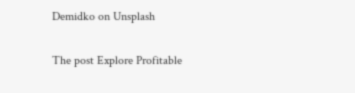Demidko on Unsplash

The post Explore Profitable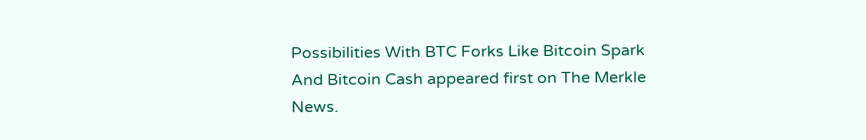Possibilities With BTC Forks Like Bitcoin Spark And Bitcoin Cash appeared first on The Merkle News.